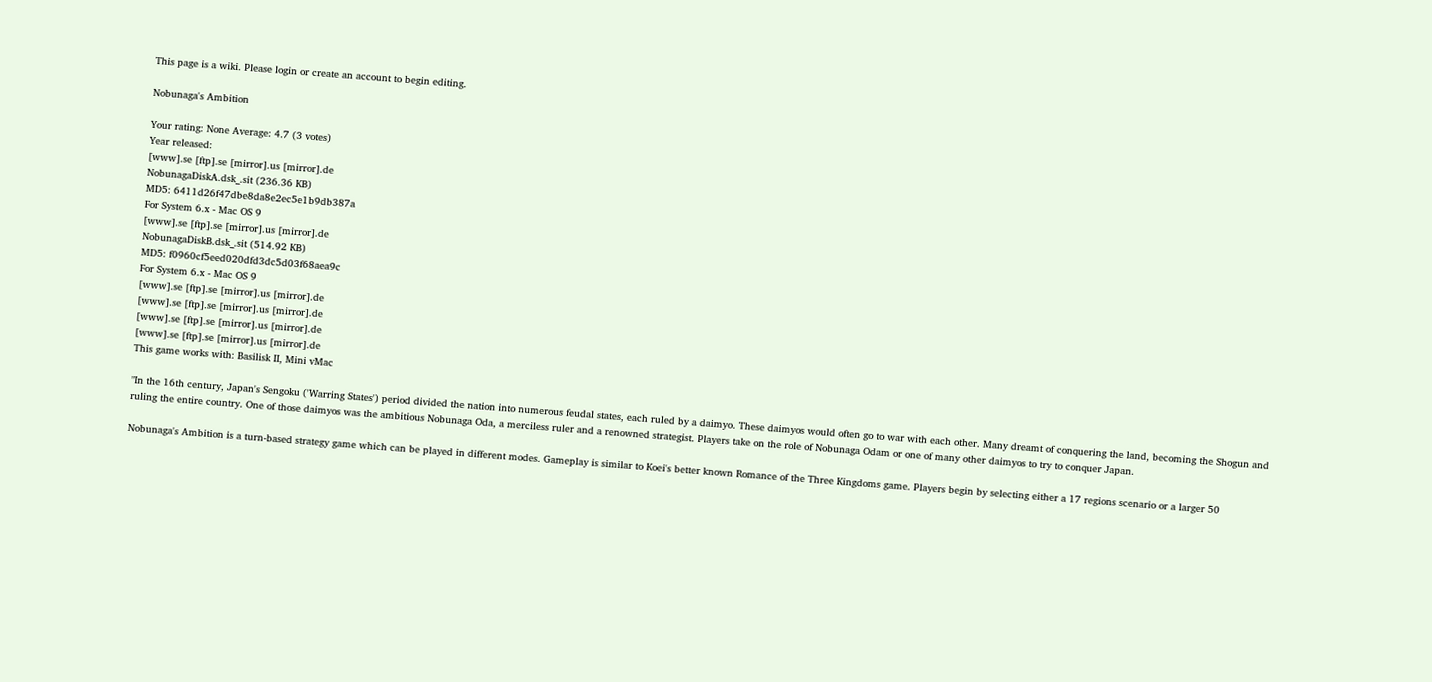This page is a wiki. Please login or create an account to begin editing.

Nobunaga's Ambition

Your rating: None Average: 4.7 (3 votes)
Year released:
[www].se [ftp].se [mirror].us [mirror].de
NobunagaDiskA.dsk_.sit (236.36 KB)
MD5: 6411d26f47dbe8da8e2ec5e1b9db387a
For System 6.x - Mac OS 9
[www].se [ftp].se [mirror].us [mirror].de
NobunagaDiskB.dsk_.sit (514.92 KB)
MD5: f0960cf5eed020dfd3dc5d03f68aea9c
For System 6.x - Mac OS 9
[www].se [ftp].se [mirror].us [mirror].de
[www].se [ftp].se [mirror].us [mirror].de
[www].se [ftp].se [mirror].us [mirror].de
[www].se [ftp].se [mirror].us [mirror].de
This game works with: Basilisk II, Mini vMac

"In the 16th century, Japan's Sengoku ('Warring States') period divided the nation into numerous feudal states, each ruled by a daimyo. These daimyos would often go to war with each other. Many dreamt of conquering the land, becoming the Shogun and ruling the entire country. One of those daimyos was the ambitious Nobunaga Oda, a merciless ruler and a renowned strategist. Players take on the role of Nobunaga Odam or one of many other daimyos to try to conquer Japan.

Nobunaga's Ambition is a turn-based strategy game which can be played in different modes. Gameplay is similar to Koei's better known Romance of the Three Kingdoms game. Players begin by selecting either a 17 regions scenario or a larger 50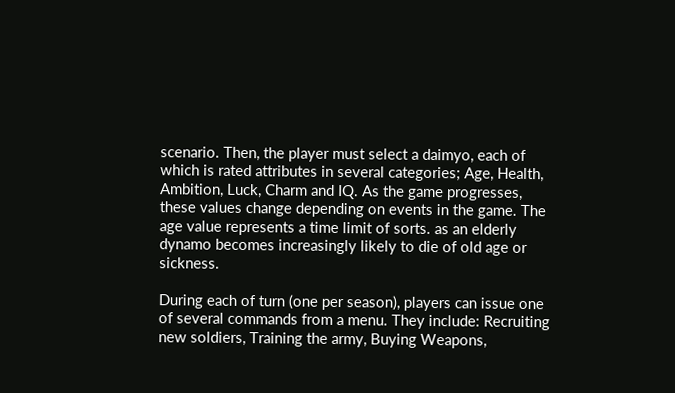scenario. Then, the player must select a daimyo, each of which is rated attributes in several categories; Age, Health, Ambition, Luck, Charm and IQ. As the game progresses, these values change depending on events in the game. The age value represents a time limit of sorts. as an elderly dynamo becomes increasingly likely to die of old age or sickness.

During each of turn (one per season), players can issue one of several commands from a menu. They include: Recruiting new soldiers, Training the army, Buying Weapons,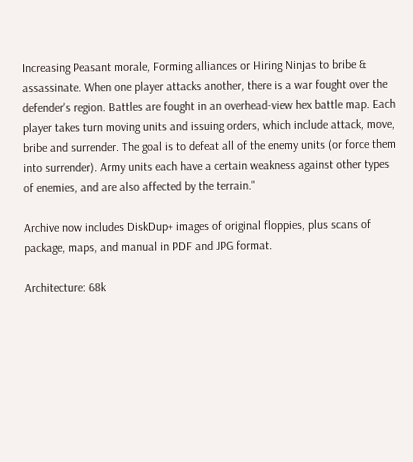Increasing Peasant morale, Forming alliances or Hiring Ninjas to bribe & assassinate. When one player attacks another, there is a war fought over the defender's region. Battles are fought in an overhead-view hex battle map. Each player takes turn moving units and issuing orders, which include attack, move, bribe and surrender. The goal is to defeat all of the enemy units (or force them into surrender). Army units each have a certain weakness against other types of enemies, and are also affected by the terrain."

Archive now includes DiskDup+ images of original floppies, plus scans of package, maps, and manual in PDF and JPG format.

Architecture: 68k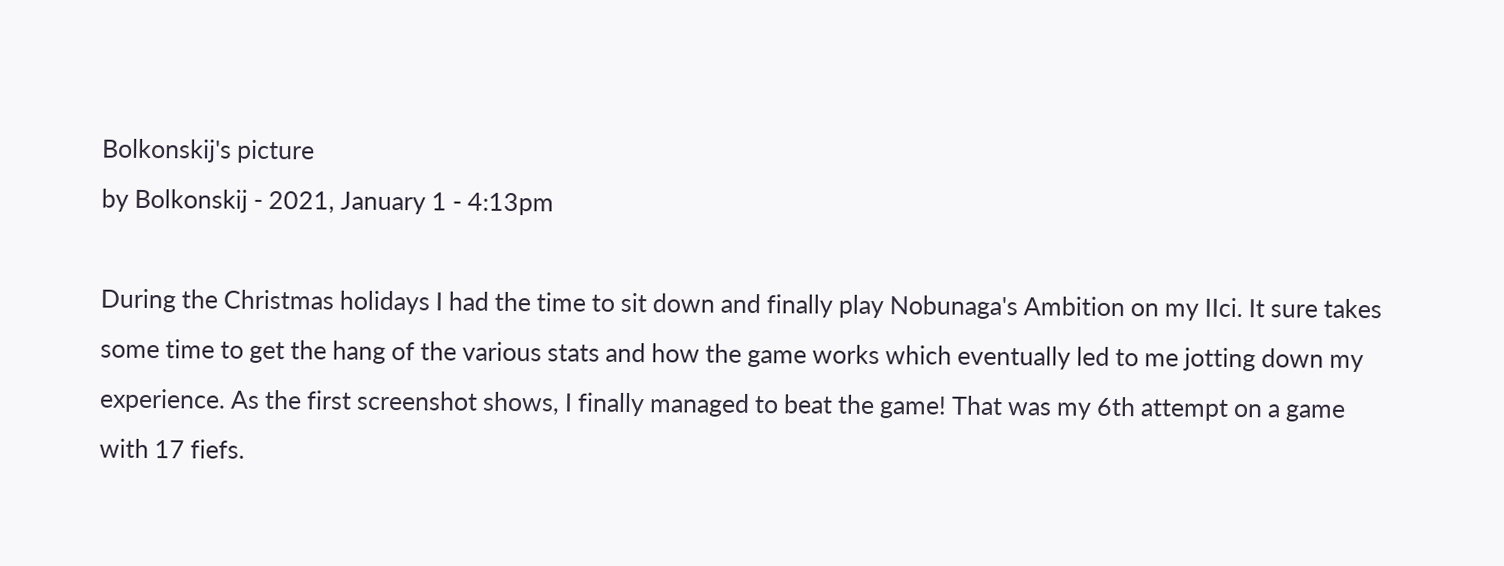Bolkonskij's picture
by Bolkonskij - 2021, January 1 - 4:13pm

During the Christmas holidays I had the time to sit down and finally play Nobunaga's Ambition on my IIci. It sure takes some time to get the hang of the various stats and how the game works which eventually led to me jotting down my experience. As the first screenshot shows, I finally managed to beat the game! That was my 6th attempt on a game with 17 fiefs.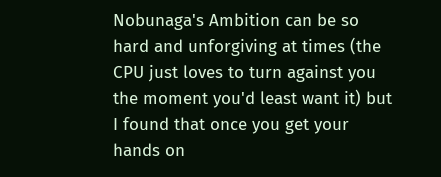Nobunaga's Ambition can be so hard and unforgiving at times (the CPU just loves to turn against you the moment you'd least want it) but I found that once you get your hands on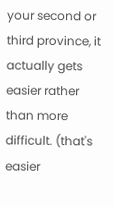your second or third province, it actually gets easier rather than more difficult. (that's easier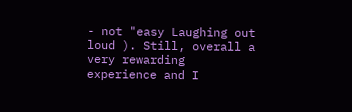- not "easy Laughing out loud ). Still, overall a very rewarding experience and I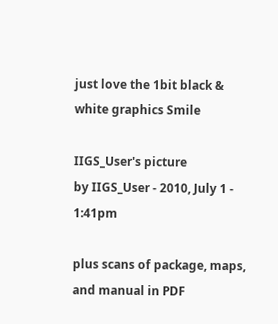just love the 1bit black & white graphics Smile

IIGS_User's picture
by IIGS_User - 2010, July 1 - 1:41pm

plus scans of package, maps, and manual in PDF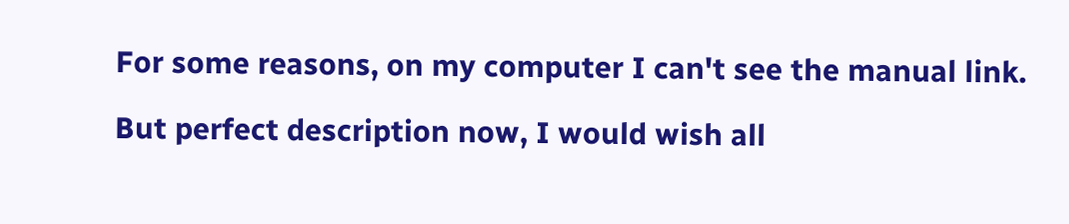For some reasons, on my computer I can't see the manual link.

But perfect description now, I would wish all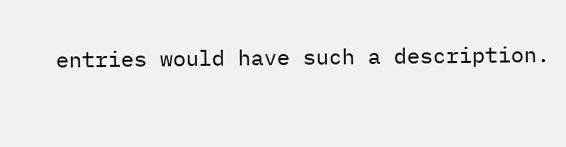entries would have such a description.